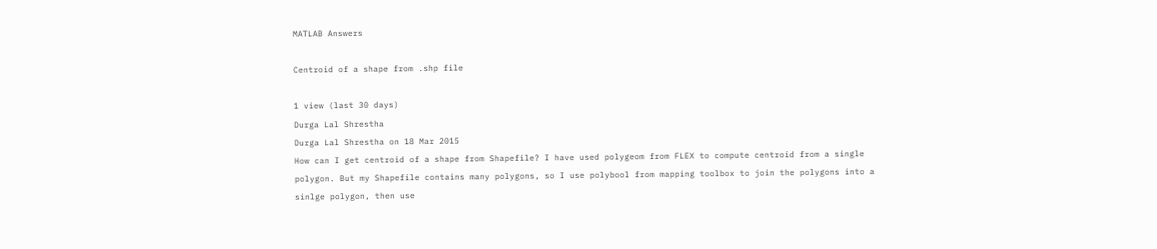MATLAB Answers

Centroid of a shape from .shp file

1 view (last 30 days)
Durga Lal Shrestha
Durga Lal Shrestha on 18 Mar 2015
How can I get centroid of a shape from Shapefile? I have used polygeom from FLEX to compute centroid from a single polygon. But my Shapefile contains many polygons, so I use polybool from mapping toolbox to join the polygons into a sinlge polygon, then use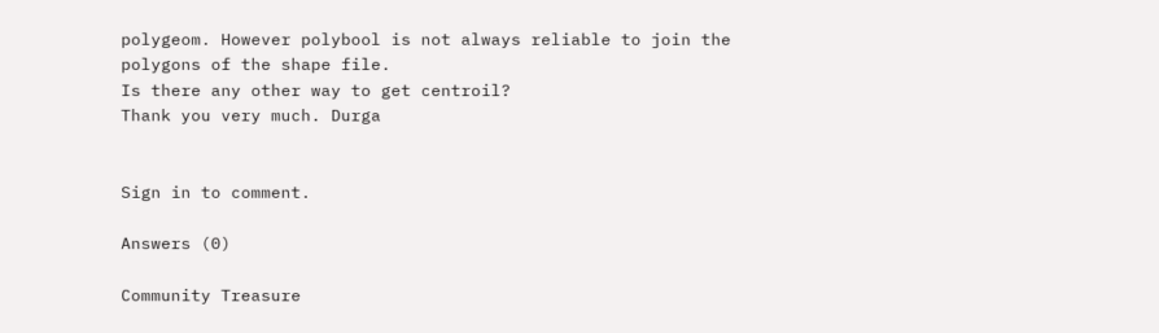polygeom. However polybool is not always reliable to join the polygons of the shape file.
Is there any other way to get centroil?
Thank you very much. Durga


Sign in to comment.

Answers (0)

Community Treasure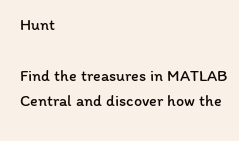Hunt

Find the treasures in MATLAB Central and discover how the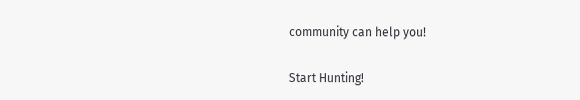community can help you!

Start Hunting!